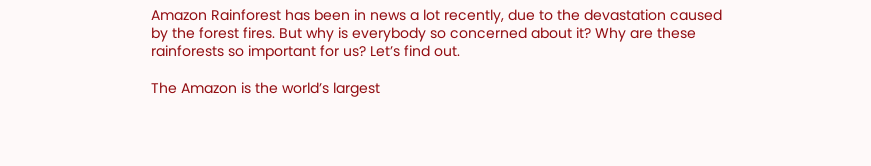Amazon Rainforest has been in news a lot recently, due to the devastation caused by the forest fires. But why is everybody so concerned about it? Why are these rainforests so important for us? Let’s find out.

The Amazon is the world’s largest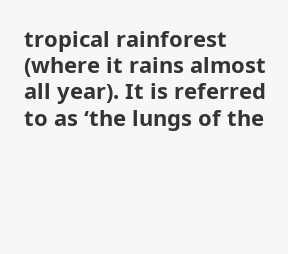tropical rainforest (where it rains almost all year). It is referred to as ‘the lungs of the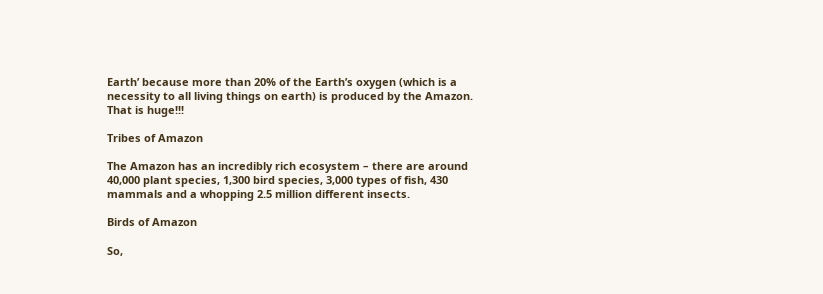Earth’ because more than 20% of the Earth’s oxygen (which is a necessity to all living things on earth) is produced by the Amazon. That is huge!!!

Tribes of Amazon

The Amazon has an incredibly rich ecosystem – there are around 40,000 plant species, 1,300 bird species, 3,000 types of fish, 430 mammals and a whopping 2.5 million different insects.

Birds of Amazon

So,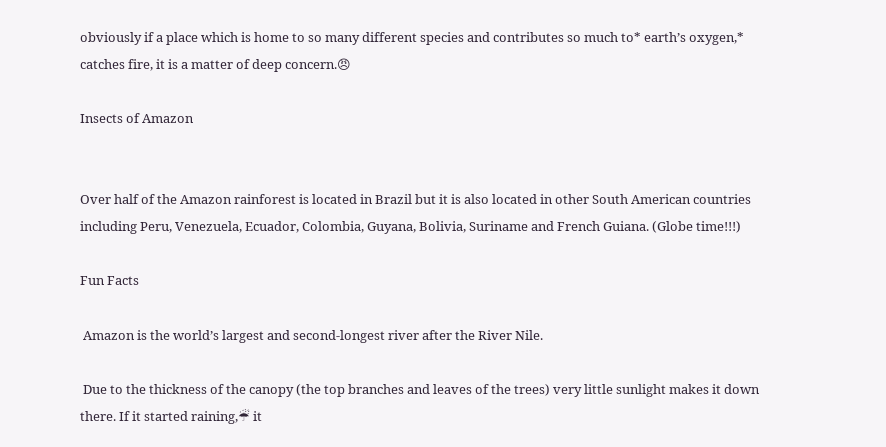obviously if a place which is home to so many different species and contributes so much to* earth’s oxygen,* catches fire, it is a matter of deep concern.😠

Insects of Amazon


Over half of the Amazon rainforest is located in Brazil but it is also located in other South American countries including Peru, Venezuela, Ecuador, Colombia, Guyana, Bolivia, Suriname and French Guiana. (Globe time!!!)

Fun Facts

 Amazon is the world’s largest and second-longest river after the River Nile.

 Due to the thickness of the canopy (the top branches and leaves of the trees) very little sunlight makes it down there. If it started raining,☔ it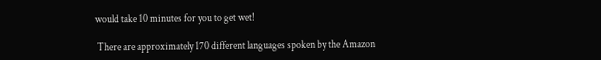would take 10 minutes for you to get wet!

 There are approximately 170 different languages spoken by the Amazon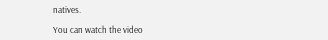natives.

You can watch the video